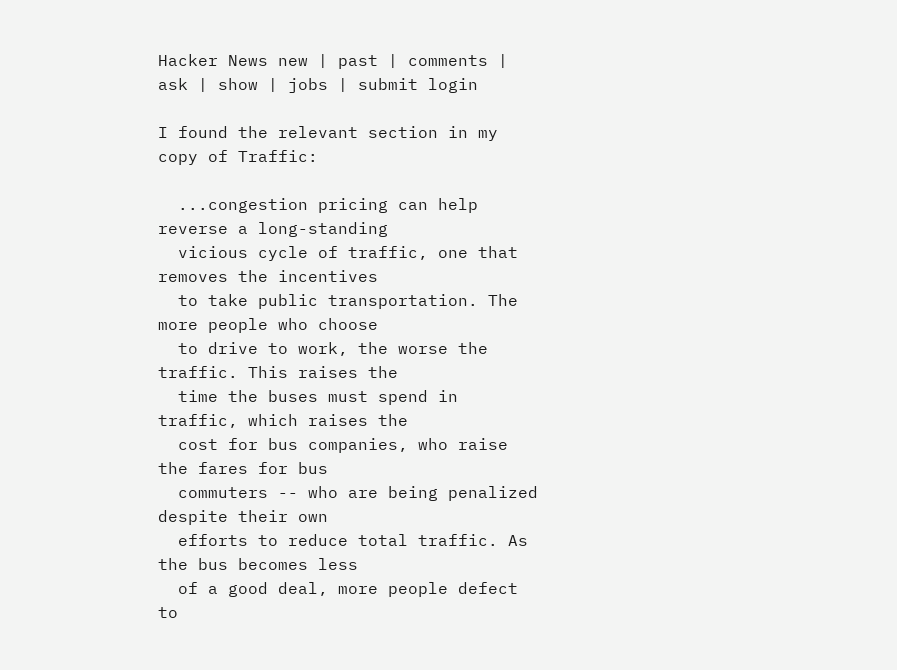Hacker News new | past | comments | ask | show | jobs | submit login

I found the relevant section in my copy of Traffic:

  ...congestion pricing can help reverse a long-standing
  vicious cycle of traffic, one that removes the incentives
  to take public transportation. The more people who choose
  to drive to work, the worse the traffic. This raises the
  time the buses must spend in traffic, which raises the
  cost for bus companies, who raise the fares for bus
  commuters -- who are being penalized despite their own
  efforts to reduce total traffic. As the bus becomes less
  of a good deal, more people defect to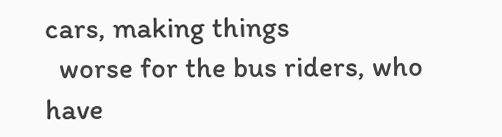cars, making things
  worse for the bus riders, who have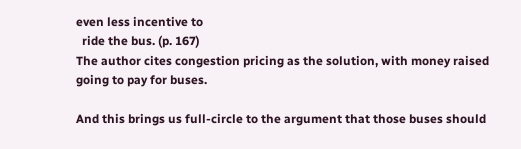even less incentive to
  ride the bus. (p. 167)
The author cites congestion pricing as the solution, with money raised going to pay for buses.

And this brings us full-circle to the argument that those buses should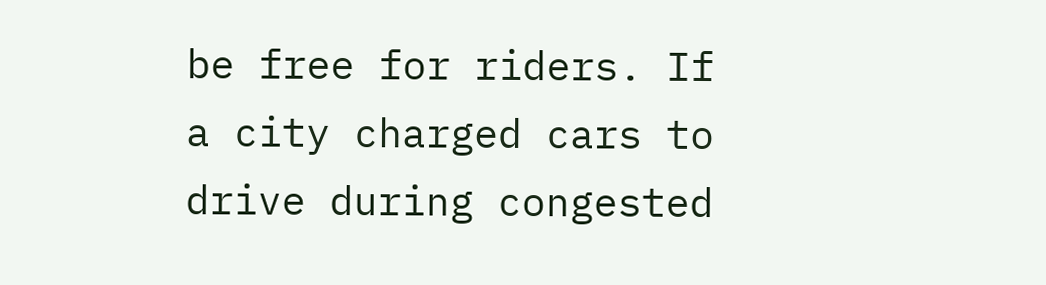be free for riders. If a city charged cars to drive during congested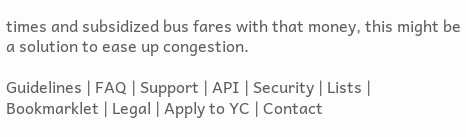times and subsidized bus fares with that money, this might be a solution to ease up congestion.

Guidelines | FAQ | Support | API | Security | Lists | Bookmarklet | Legal | Apply to YC | Contact